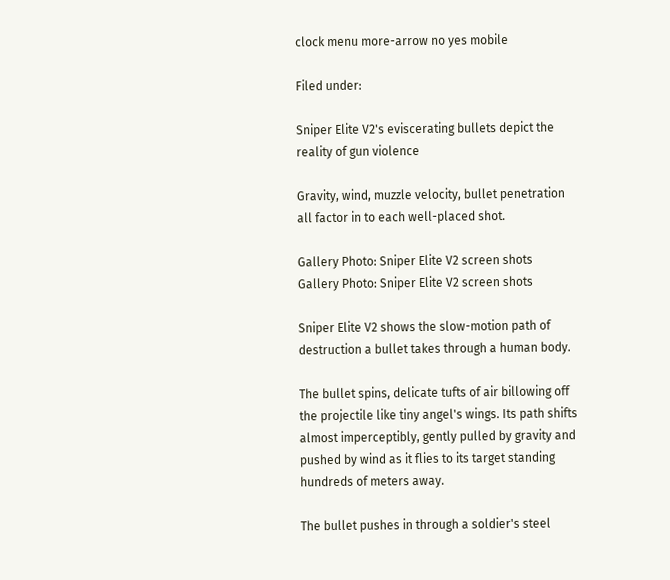clock menu more-arrow no yes mobile

Filed under:

Sniper Elite V2's eviscerating bullets depict the reality of gun violence

Gravity, wind, muzzle velocity, bullet penetration all factor in to each well-placed shot.

Gallery Photo: Sniper Elite V2 screen shots
Gallery Photo: Sniper Elite V2 screen shots

Sniper Elite V2 shows the slow-motion path of destruction a bullet takes through a human body.

The bullet spins, delicate tufts of air billowing off the projectile like tiny angel's wings. Its path shifts almost imperceptibly, gently pulled by gravity and pushed by wind as it flies to its target standing hundreds of meters away.

The bullet pushes in through a soldier's steel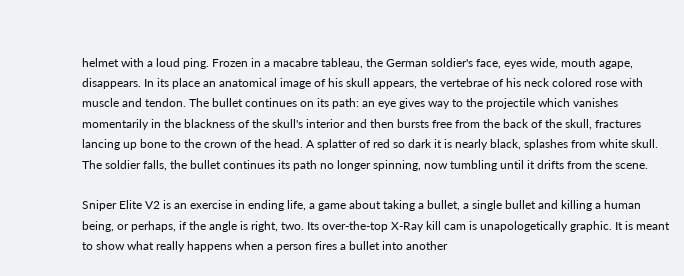helmet with a loud ping. Frozen in a macabre tableau, the German soldier's face, eyes wide, mouth agape, disappears. In its place an anatomical image of his skull appears, the vertebrae of his neck colored rose with muscle and tendon. The bullet continues on its path: an eye gives way to the projectile which vanishes momentarily in the blackness of the skull's interior and then bursts free from the back of the skull, fractures lancing up bone to the crown of the head. A splatter of red so dark it is nearly black, splashes from white skull. The soldier falls, the bullet continues its path no longer spinning, now tumbling until it drifts from the scene.

Sniper Elite V2 is an exercise in ending life, a game about taking a bullet, a single bullet and killing a human being, or perhaps, if the angle is right, two. Its over-the-top X-Ray kill cam is unapologetically graphic. It is meant to show what really happens when a person fires a bullet into another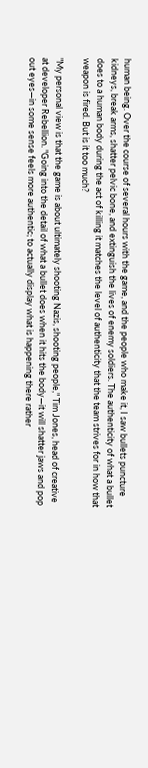human being. Over the course of several hours with the game, and the people who make it, I saw bullets puncture kidneys, break arms, shatter pelvic bone, and extinguish the lives of enemy soldiers. The authenticity of what a bullet does to a human body during the act of killing it matches the level of authenticity that the team strives for in how that weapon is fired. But is it too much?

"My personal view is that the game is about ultimately shooting Nazis, shooting people," Tim Jones, head of creative at developer Rebellion. "Going into the detail of what a bullet does when it hits the body—it will shatter jaws and pop out eyes—in some sense feels more authentic; to actually display what is happening there rather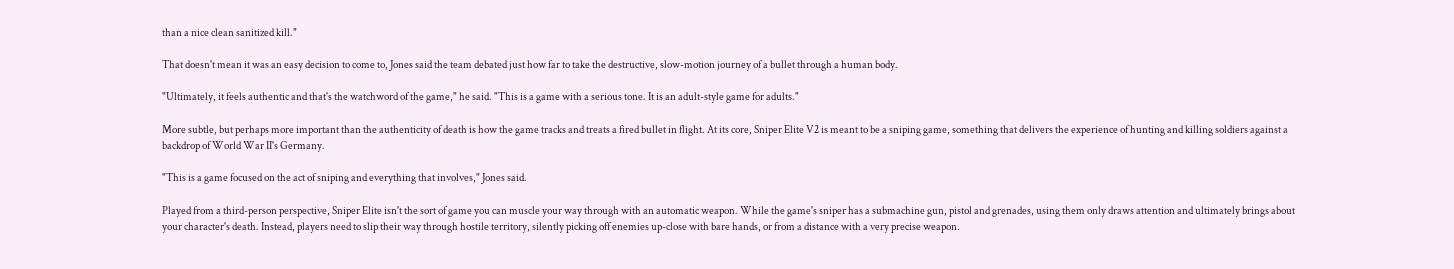than a nice clean sanitized kill."

That doesn't mean it was an easy decision to come to, Jones said the team debated just how far to take the destructive, slow-motion journey of a bullet through a human body.

"Ultimately, it feels authentic and that's the watchword of the game," he said. "This is a game with a serious tone. It is an adult-style game for adults."

More subtle, but perhaps more important than the authenticity of death is how the game tracks and treats a fired bullet in flight. At its core, Sniper Elite V2 is meant to be a sniping game, something that delivers the experience of hunting and killing soldiers against a backdrop of World War II's Germany.

"This is a game focused on the act of sniping and everything that involves," Jones said.

Played from a third-person perspective, Sniper Elite isn't the sort of game you can muscle your way through with an automatic weapon. While the game's sniper has a submachine gun, pistol and grenades, using them only draws attention and ultimately brings about your character's death. Instead, players need to slip their way through hostile territory, silently picking off enemies up-close with bare hands, or from a distance with a very precise weapon.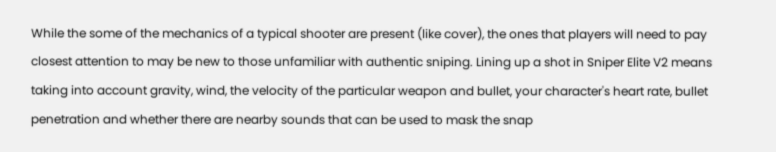While the some of the mechanics of a typical shooter are present (like cover), the ones that players will need to pay closest attention to may be new to those unfamiliar with authentic sniping. Lining up a shot in Sniper Elite V2 means taking into account gravity, wind, the velocity of the particular weapon and bullet, your character's heart rate, bullet penetration and whether there are nearby sounds that can be used to mask the snap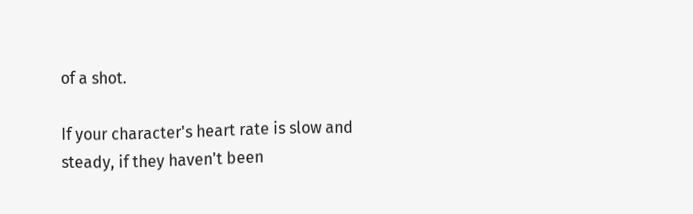of a shot.

If your character's heart rate is slow and steady, if they haven't been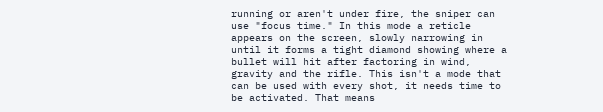running or aren't under fire, the sniper can use "focus time." In this mode a reticle appears on the screen, slowly narrowing in until it forms a tight diamond showing where a bullet will hit after factoring in wind, gravity and the rifle. This isn't a mode that can be used with every shot, it needs time to be activated. That means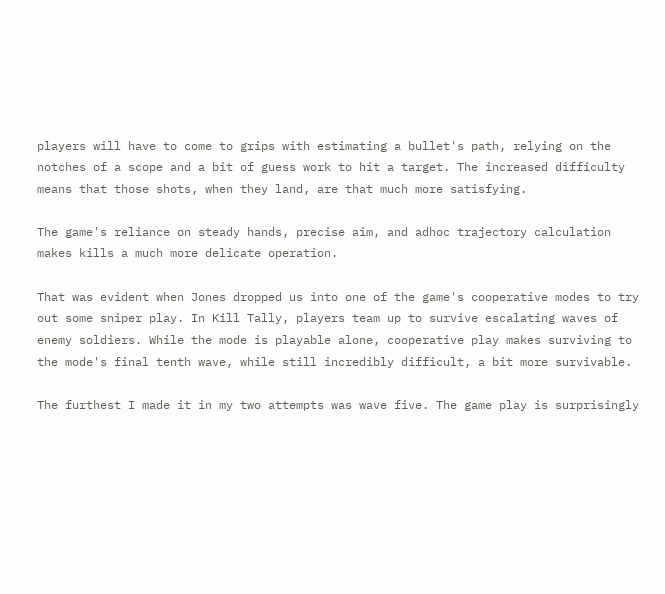players will have to come to grips with estimating a bullet's path, relying on the notches of a scope and a bit of guess work to hit a target. The increased difficulty means that those shots, when they land, are that much more satisfying.

The game's reliance on steady hands, precise aim, and adhoc trajectory calculation makes kills a much more delicate operation.

That was evident when Jones dropped us into one of the game's cooperative modes to try out some sniper play. In Kill Tally, players team up to survive escalating waves of enemy soldiers. While the mode is playable alone, cooperative play makes surviving to the mode's final tenth wave, while still incredibly difficult, a bit more survivable.

The furthest I made it in my two attempts was wave five. The game play is surprisingly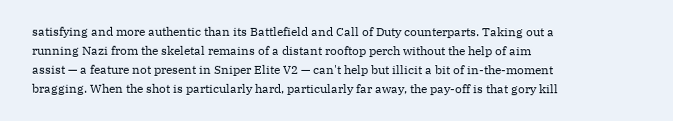satisfying and more authentic than its Battlefield and Call of Duty counterparts. Taking out a running Nazi from the skeletal remains of a distant rooftop perch without the help of aim assist — a feature not present in Sniper Elite V2 — can't help but illicit a bit of in-the-moment bragging. When the shot is particularly hard, particularly far away, the pay-off is that gory kill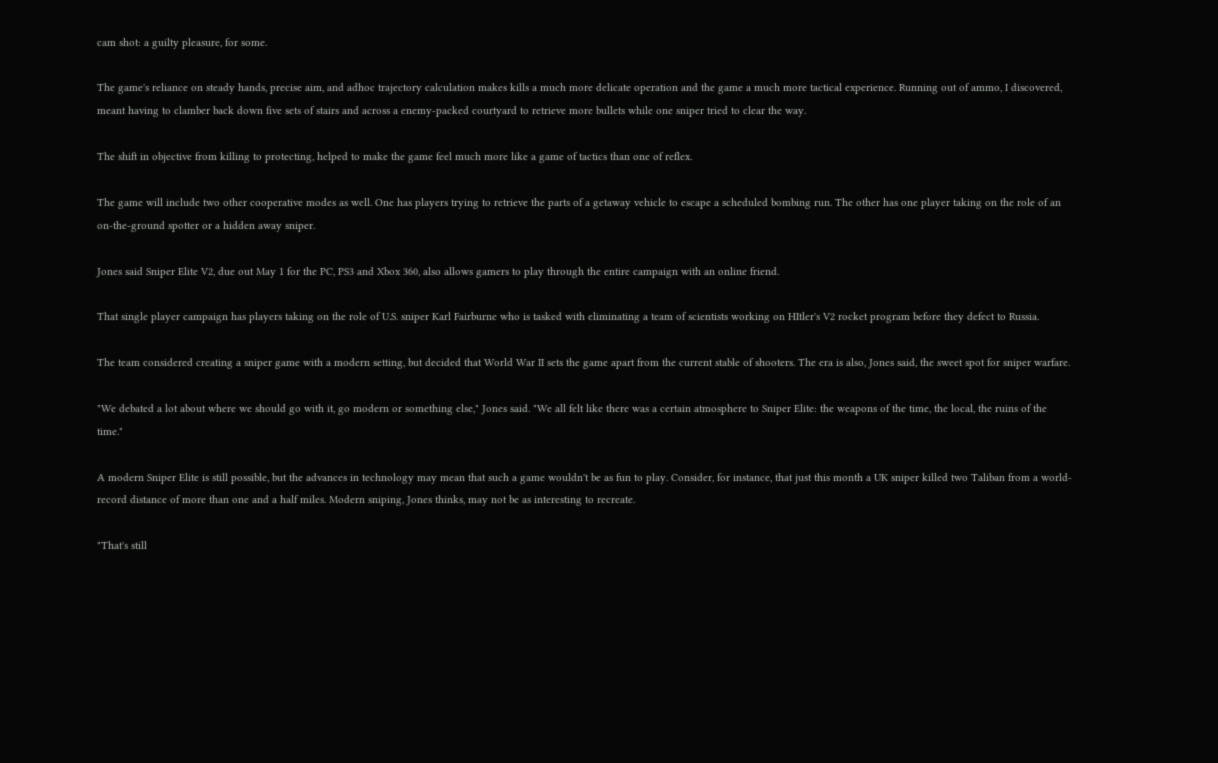cam shot: a guilty pleasure, for some.

The game's reliance on steady hands, precise aim, and adhoc trajectory calculation makes kills a much more delicate operation and the game a much more tactical experience. Running out of ammo, I discovered, meant having to clamber back down five sets of stairs and across a enemy-packed courtyard to retrieve more bullets while one sniper tried to clear the way.

The shift in objective from killing to protecting, helped to make the game feel much more like a game of tactics than one of reflex.

The game will include two other cooperative modes as well. One has players trying to retrieve the parts of a getaway vehicle to escape a scheduled bombing run. The other has one player taking on the role of an on-the-ground spotter or a hidden away sniper.

Jones said Sniper Elite V2, due out May 1 for the PC, PS3 and Xbox 360, also allows gamers to play through the entire campaign with an online friend.

That single player campaign has players taking on the role of U.S. sniper Karl Fairburne who is tasked with eliminating a team of scientists working on HItler's V2 rocket program before they defect to Russia.

The team considered creating a sniper game with a modern setting, but decided that World War II sets the game apart from the current stable of shooters. The era is also, Jones said, the sweet spot for sniper warfare.

"We debated a lot about where we should go with it, go modern or something else," Jones said. "We all felt like there was a certain atmosphere to Sniper Elite: the weapons of the time, the local, the ruins of the time."

A modern Sniper Elite is still possible, but the advances in technology may mean that such a game wouldn't be as fun to play. Consider, for instance, that just this month a UK sniper killed two Taliban from a world-record distance of more than one and a half miles. Modern sniping, Jones thinks, may not be as interesting to recreate.

"That's still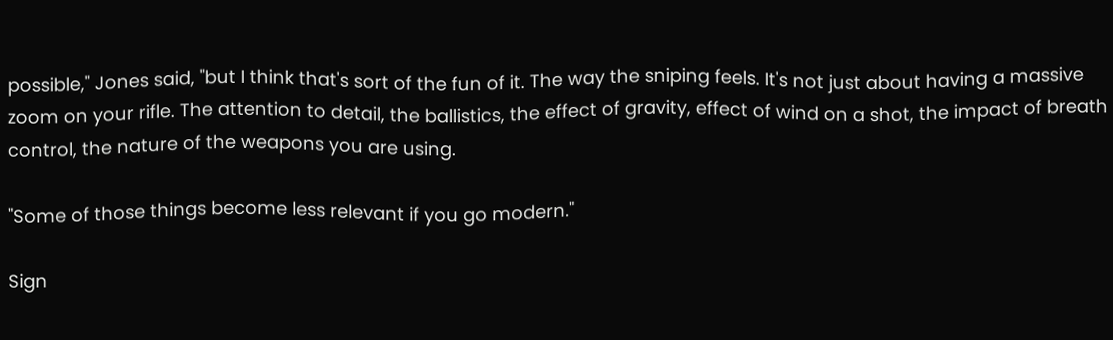possible," Jones said, "but I think that's sort of the fun of it. The way the sniping feels. It's not just about having a massive zoom on your rifle. The attention to detail, the ballistics, the effect of gravity, effect of wind on a shot, the impact of breath control, the nature of the weapons you are using.

"Some of those things become less relevant if you go modern."

Sign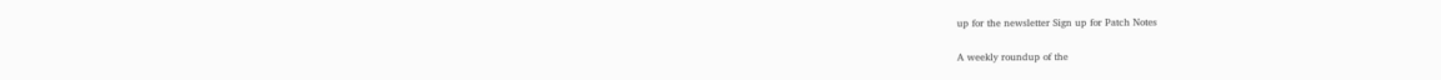up for the newsletter Sign up for Patch Notes

A weekly roundup of the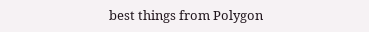best things from Polygon